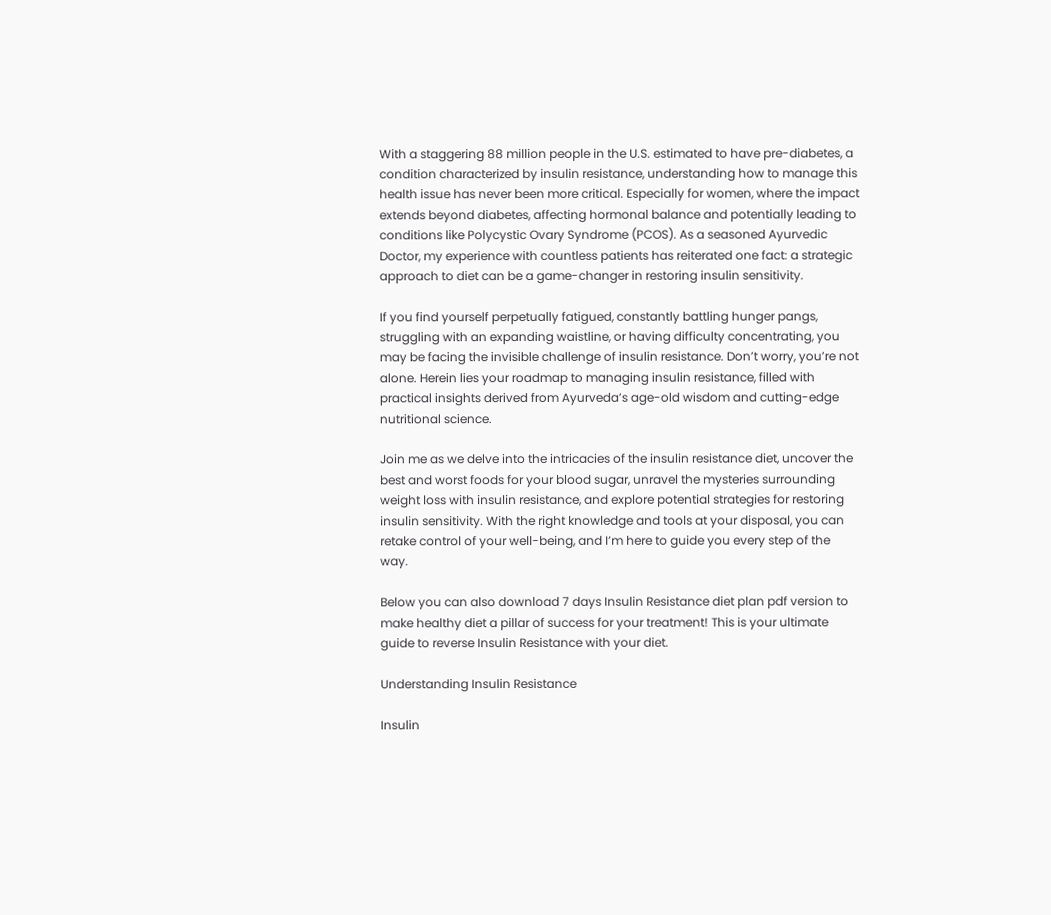With a staggering 88 million people in the U.S. estimated to have pre-diabetes, a condition characterized by insulin resistance, understanding how to manage this health issue has never been more critical. Especially for women, where the impact extends beyond diabetes, affecting hormonal balance and potentially leading to conditions like Polycystic Ovary Syndrome (PCOS). As a seasoned Ayurvedic Doctor, my experience with countless patients has reiterated one fact: a strategic approach to diet can be a game-changer in restoring insulin sensitivity.

If you find yourself perpetually fatigued, constantly battling hunger pangs, struggling with an expanding waistline, or having difficulty concentrating, you may be facing the invisible challenge of insulin resistance. Don’t worry, you’re not alone. Herein lies your roadmap to managing insulin resistance, filled with practical insights derived from Ayurveda’s age-old wisdom and cutting-edge nutritional science.

Join me as we delve into the intricacies of the insulin resistance diet, uncover the best and worst foods for your blood sugar, unravel the mysteries surrounding weight loss with insulin resistance, and explore potential strategies for restoring insulin sensitivity. With the right knowledge and tools at your disposal, you can retake control of your well-being, and I’m here to guide you every step of the way.

Below you can also download 7 days Insulin Resistance diet plan pdf version to make healthy diet a pillar of success for your treatment! This is your ultimate guide to reverse Insulin Resistance with your diet.

Understanding Insulin Resistance

Insulin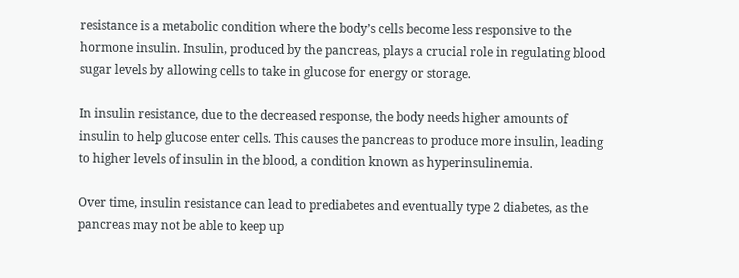resistance is a metabolic condition where the body’s cells become less responsive to the hormone insulin. Insulin, produced by the pancreas, plays a crucial role in regulating blood sugar levels by allowing cells to take in glucose for energy or storage.

In insulin resistance, due to the decreased response, the body needs higher amounts of insulin to help glucose enter cells. This causes the pancreas to produce more insulin, leading to higher levels of insulin in the blood, a condition known as hyperinsulinemia.

Over time, insulin resistance can lead to prediabetes and eventually type 2 diabetes, as the pancreas may not be able to keep up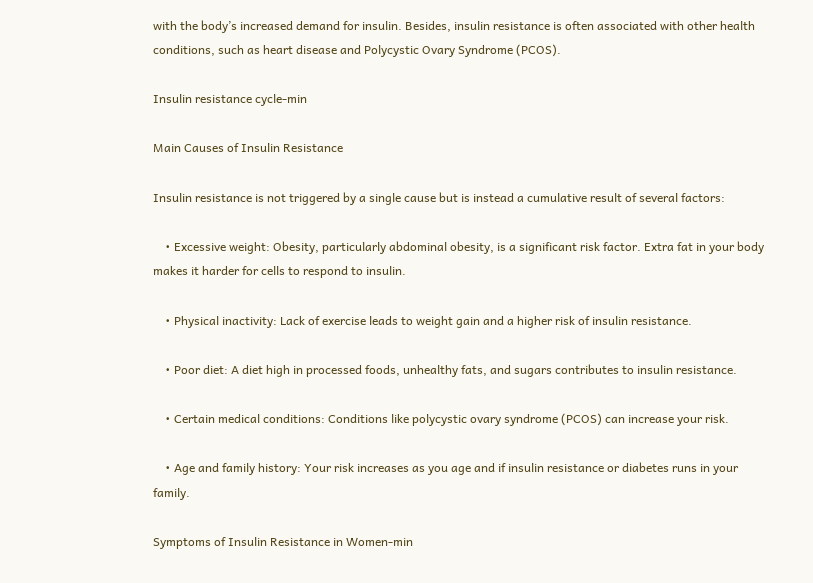with the body’s increased demand for insulin. Besides, insulin resistance is often associated with other health conditions, such as heart disease and Polycystic Ovary Syndrome (PCOS).

Insulin resistance cycle-min

Main Causes of Insulin Resistance

Insulin resistance is not triggered by a single cause but is instead a cumulative result of several factors:

    • Excessive weight: Obesity, particularly abdominal obesity, is a significant risk factor. Extra fat in your body makes it harder for cells to respond to insulin.

    • Physical inactivity: Lack of exercise leads to weight gain and a higher risk of insulin resistance.

    • Poor diet: A diet high in processed foods, unhealthy fats, and sugars contributes to insulin resistance.

    • Certain medical conditions: Conditions like polycystic ovary syndrome (PCOS) can increase your risk.

    • Age and family history: Your risk increases as you age and if insulin resistance or diabetes runs in your family.

Symptoms of Insulin Resistance in Women-min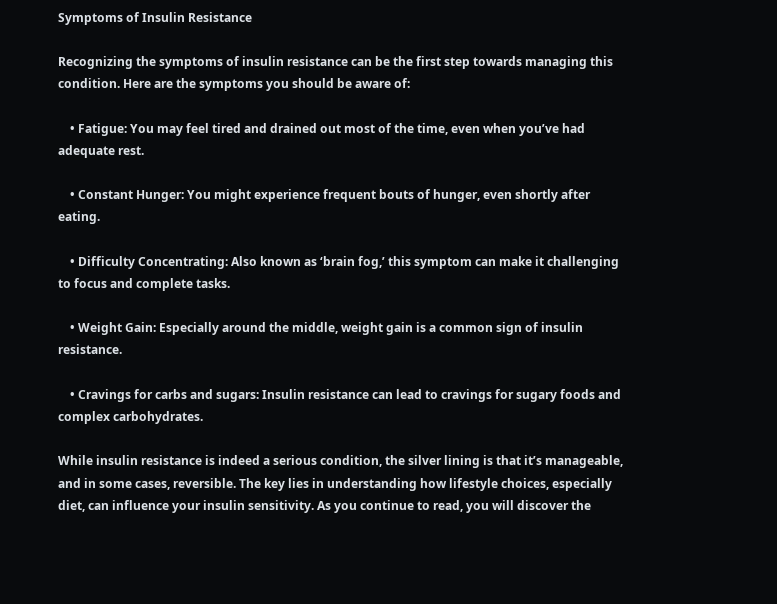Symptoms of Insulin Resistance

Recognizing the symptoms of insulin resistance can be the first step towards managing this condition. Here are the symptoms you should be aware of:

    • Fatigue: You may feel tired and drained out most of the time, even when you’ve had adequate rest.

    • Constant Hunger: You might experience frequent bouts of hunger, even shortly after eating.

    • Difficulty Concentrating: Also known as ‘brain fog,’ this symptom can make it challenging to focus and complete tasks.

    • Weight Gain: Especially around the middle, weight gain is a common sign of insulin resistance.

    • Cravings for carbs and sugars: Insulin resistance can lead to cravings for sugary foods and complex carbohydrates.

While insulin resistance is indeed a serious condition, the silver lining is that it’s manageable, and in some cases, reversible. The key lies in understanding how lifestyle choices, especially diet, can influence your insulin sensitivity. As you continue to read, you will discover the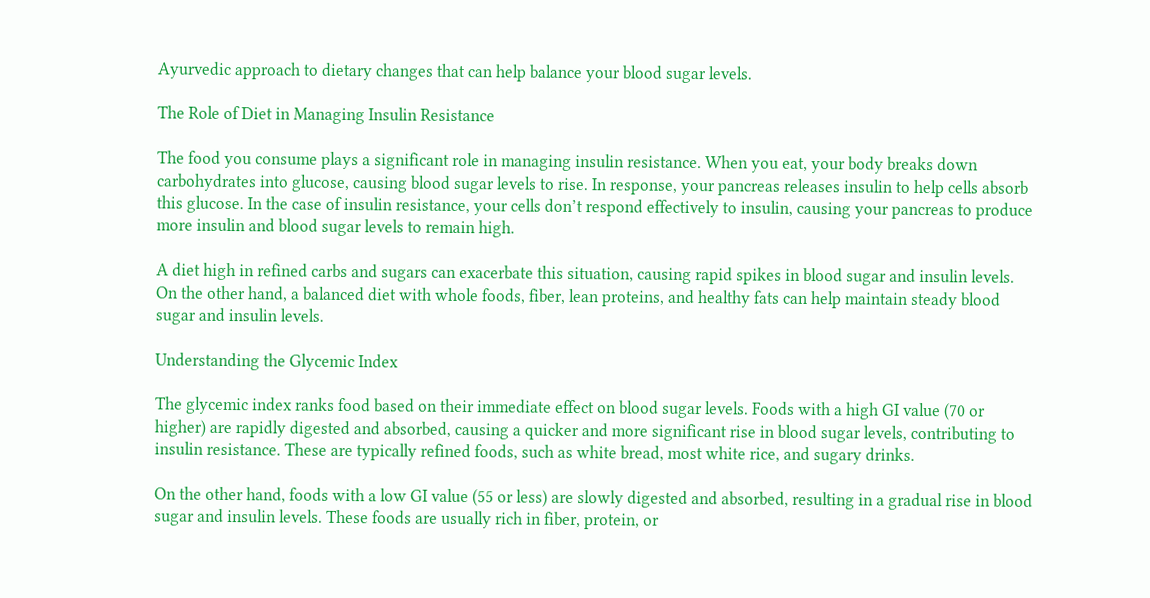Ayurvedic approach to dietary changes that can help balance your blood sugar levels.

The Role of Diet in Managing Insulin Resistance

The food you consume plays a significant role in managing insulin resistance. When you eat, your body breaks down carbohydrates into glucose, causing blood sugar levels to rise. In response, your pancreas releases insulin to help cells absorb this glucose. In the case of insulin resistance, your cells don’t respond effectively to insulin, causing your pancreas to produce more insulin and blood sugar levels to remain high.

A diet high in refined carbs and sugars can exacerbate this situation, causing rapid spikes in blood sugar and insulin levels. On the other hand, a balanced diet with whole foods, fiber, lean proteins, and healthy fats can help maintain steady blood sugar and insulin levels.

Understanding the Glycemic Index

The glycemic index ranks food based on their immediate effect on blood sugar levels. Foods with a high GI value (70 or higher) are rapidly digested and absorbed, causing a quicker and more significant rise in blood sugar levels, contributing to insulin resistance. These are typically refined foods, such as white bread, most white rice, and sugary drinks.

On the other hand, foods with a low GI value (55 or less) are slowly digested and absorbed, resulting in a gradual rise in blood sugar and insulin levels. These foods are usually rich in fiber, protein, or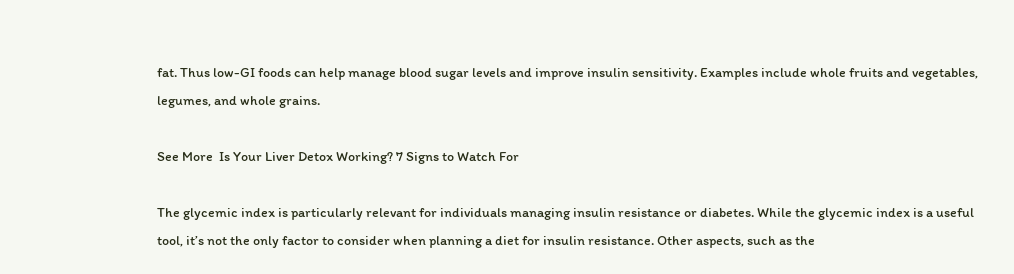fat. Thus low-GI foods can help manage blood sugar levels and improve insulin sensitivity. Examples include whole fruits and vegetables, legumes, and whole grains.

See More  Is Your Liver Detox Working? 7 Signs to Watch For

The glycemic index is particularly relevant for individuals managing insulin resistance or diabetes. While the glycemic index is a useful tool, it’s not the only factor to consider when planning a diet for insulin resistance. Other aspects, such as the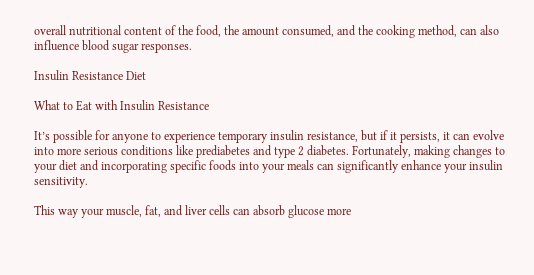overall nutritional content of the food, the amount consumed, and the cooking method, can also influence blood sugar responses.

Insulin Resistance Diet

What to Eat with Insulin Resistance

It’s possible for anyone to experience temporary insulin resistance, but if it persists, it can evolve into more serious conditions like prediabetes and type 2 diabetes. Fortunately, making changes to your diet and incorporating specific foods into your meals can significantly enhance your insulin sensitivity.

This way your muscle, fat, and liver cells can absorb glucose more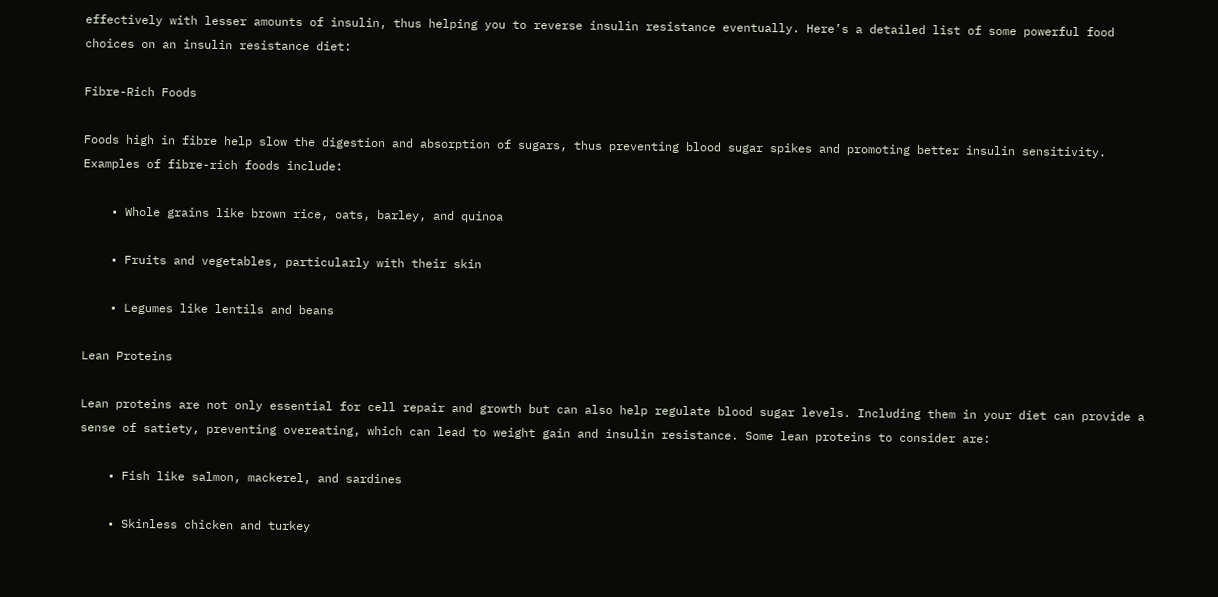effectively with lesser amounts of insulin, thus helping you to reverse insulin resistance eventually. Here’s a detailed list of some powerful food choices on an insulin resistance diet:

Fibre-Rich Foods

Foods high in fibre help slow the digestion and absorption of sugars, thus preventing blood sugar spikes and promoting better insulin sensitivity. Examples of fibre-rich foods include:

    • Whole grains like brown rice, oats, barley, and quinoa

    • Fruits and vegetables, particularly with their skin

    • Legumes like lentils and beans

Lean Proteins

Lean proteins are not only essential for cell repair and growth but can also help regulate blood sugar levels. Including them in your diet can provide a sense of satiety, preventing overeating, which can lead to weight gain and insulin resistance. Some lean proteins to consider are:

    • Fish like salmon, mackerel, and sardines

    • Skinless chicken and turkey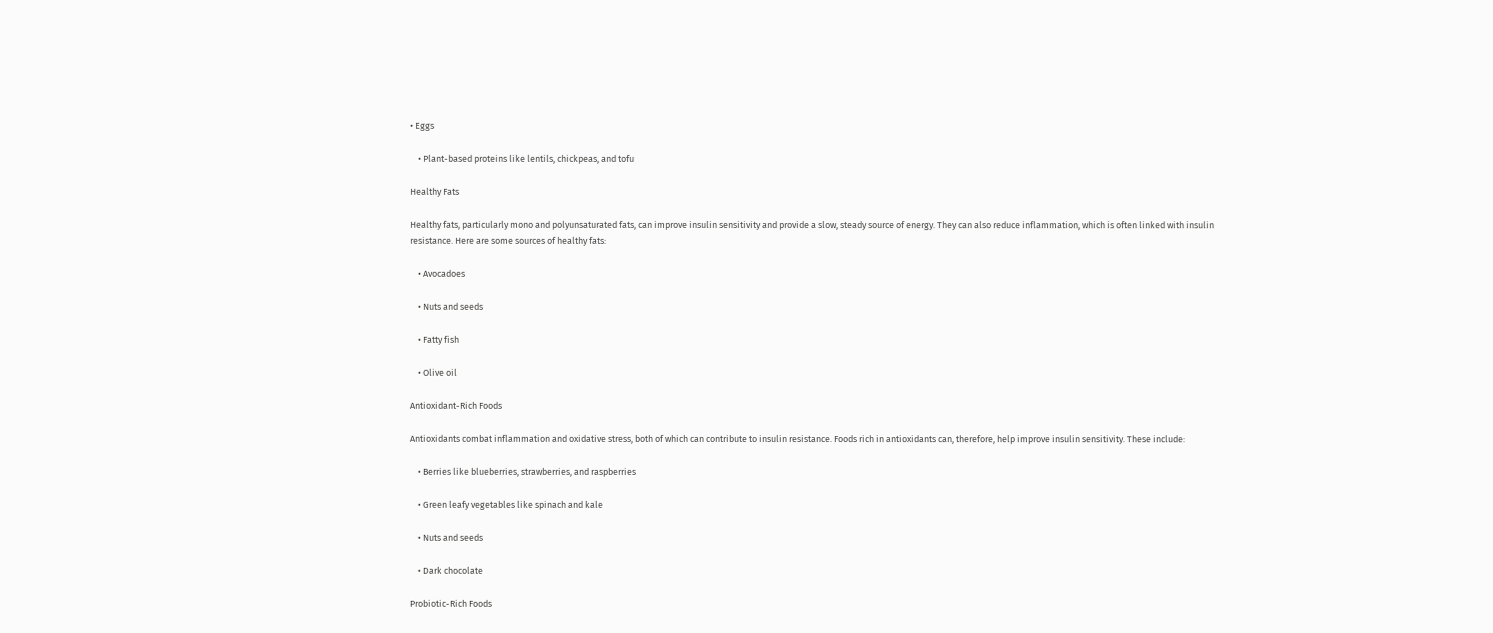• Eggs

    • Plant-based proteins like lentils, chickpeas, and tofu

Healthy Fats

Healthy fats, particularly mono and polyunsaturated fats, can improve insulin sensitivity and provide a slow, steady source of energy. They can also reduce inflammation, which is often linked with insulin resistance. Here are some sources of healthy fats:

    • Avocadoes

    • Nuts and seeds

    • Fatty fish

    • Olive oil

Antioxidant-Rich Foods

Antioxidants combat inflammation and oxidative stress, both of which can contribute to insulin resistance. Foods rich in antioxidants can, therefore, help improve insulin sensitivity. These include:

    • Berries like blueberries, strawberries, and raspberries

    • Green leafy vegetables like spinach and kale

    • Nuts and seeds

    • Dark chocolate

Probiotic-Rich Foods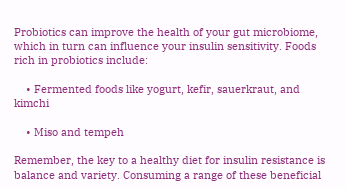Probiotics can improve the health of your gut microbiome, which in turn can influence your insulin sensitivity. Foods rich in probiotics include:

    • Fermented foods like yogurt, kefir, sauerkraut, and kimchi

    • Miso and tempeh

Remember, the key to a healthy diet for insulin resistance is balance and variety. Consuming a range of these beneficial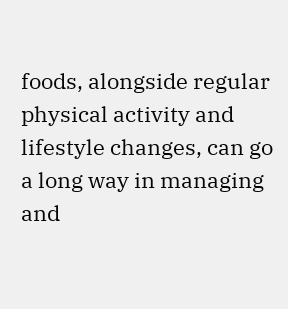foods, alongside regular physical activity and lifestyle changes, can go a long way in managing and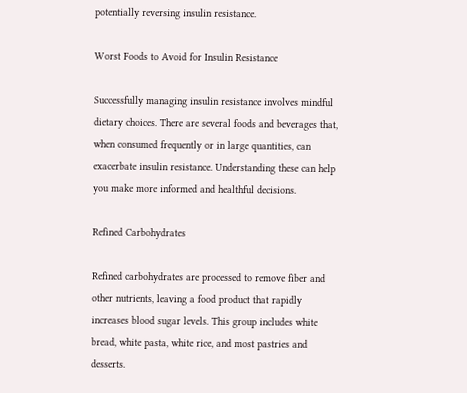potentially reversing insulin resistance.

Worst Foods to Avoid for Insulin Resistance

Successfully managing insulin resistance involves mindful dietary choices. There are several foods and beverages that, when consumed frequently or in large quantities, can exacerbate insulin resistance. Understanding these can help you make more informed and healthful decisions.

Refined Carbohydrates

Refined carbohydrates are processed to remove fiber and other nutrients, leaving a food product that rapidly increases blood sugar levels. This group includes white bread, white pasta, white rice, and most pastries and desserts.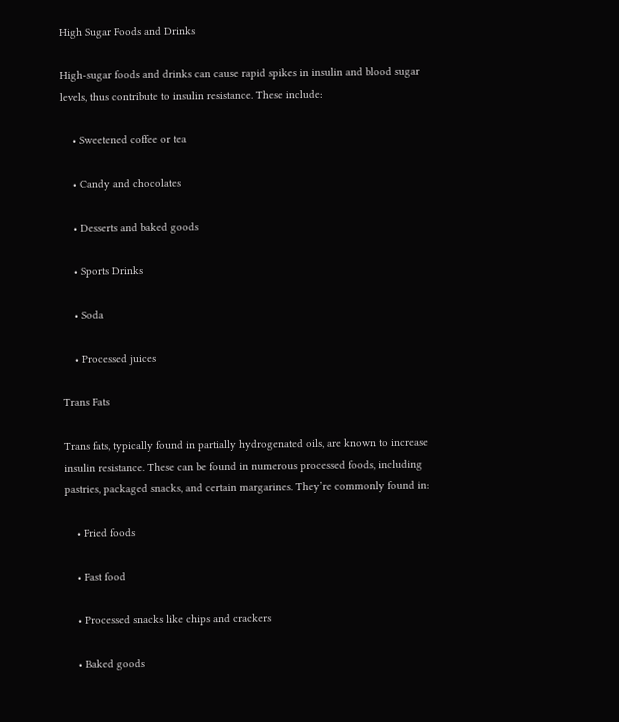High Sugar Foods and Drinks

High-sugar foods and drinks can cause rapid spikes in insulin and blood sugar levels, thus contribute to insulin resistance. These include:

    • Sweetened coffee or tea

    • Candy and chocolates

    • Desserts and baked goods

    • Sports Drinks

    • Soda

    • Processed juices

Trans Fats

Trans fats, typically found in partially hydrogenated oils, are known to increase insulin resistance. These can be found in numerous processed foods, including pastries, packaged snacks, and certain margarines. They’re commonly found in:

    • Fried foods

    • Fast food

    • Processed snacks like chips and crackers

    • Baked goods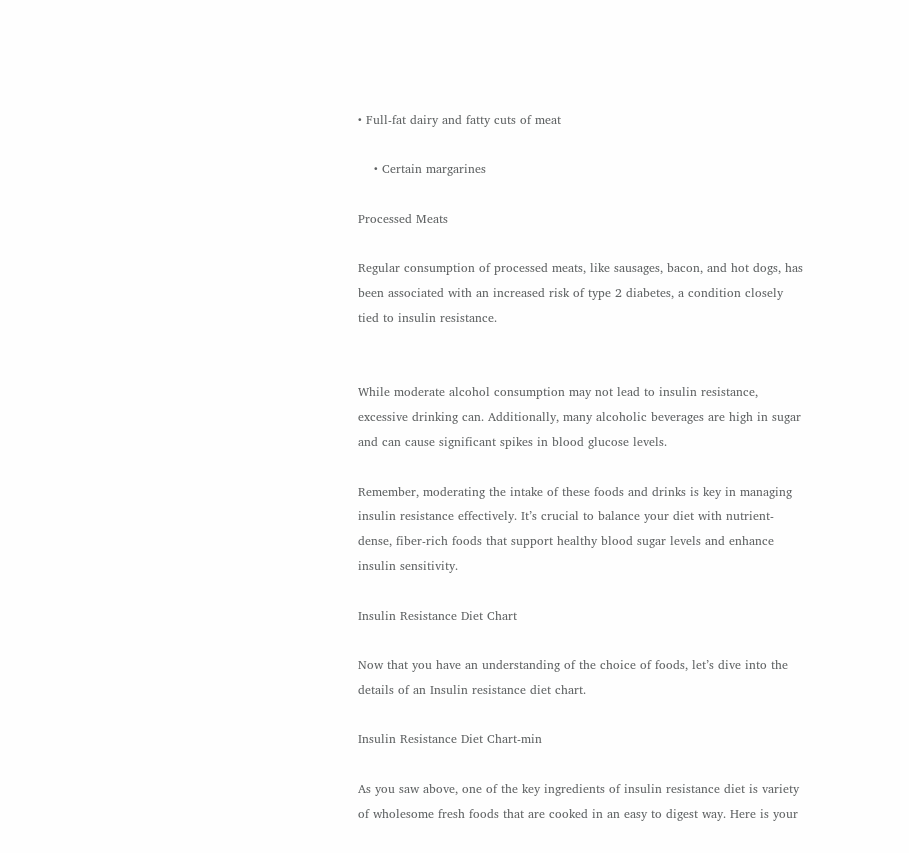• Full-fat dairy and fatty cuts of meat

    • Certain margarines

Processed Meats

Regular consumption of processed meats, like sausages, bacon, and hot dogs, has been associated with an increased risk of type 2 diabetes, a condition closely tied to insulin resistance.


While moderate alcohol consumption may not lead to insulin resistance, excessive drinking can. Additionally, many alcoholic beverages are high in sugar and can cause significant spikes in blood glucose levels.

Remember, moderating the intake of these foods and drinks is key in managing insulin resistance effectively. It’s crucial to balance your diet with nutrient-dense, fiber-rich foods that support healthy blood sugar levels and enhance insulin sensitivity.

Insulin Resistance Diet Chart

Now that you have an understanding of the choice of foods, let’s dive into the details of an Insulin resistance diet chart.

Insulin Resistance Diet Chart-min

As you saw above, one of the key ingredients of insulin resistance diet is variety of wholesome fresh foods that are cooked in an easy to digest way. Here is your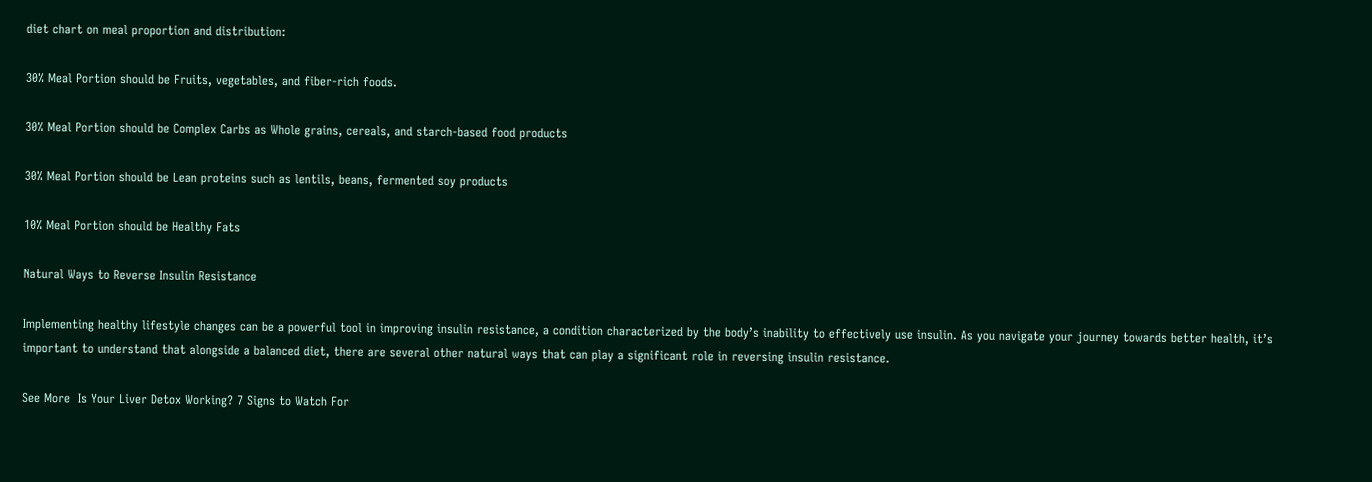diet chart on meal proportion and distribution:

30% Meal Portion should be Fruits, vegetables, and fiber-rich foods.

30% Meal Portion should be Complex Carbs as Whole grains, cereals, and starch-based food products

30% Meal Portion should be Lean proteins such as lentils, beans, fermented soy products

10% Meal Portion should be Healthy Fats

Natural Ways to Reverse Insulin Resistance

Implementing healthy lifestyle changes can be a powerful tool in improving insulin resistance, a condition characterized by the body’s inability to effectively use insulin. As you navigate your journey towards better health, it’s important to understand that alongside a balanced diet, there are several other natural ways that can play a significant role in reversing insulin resistance.

See More  Is Your Liver Detox Working? 7 Signs to Watch For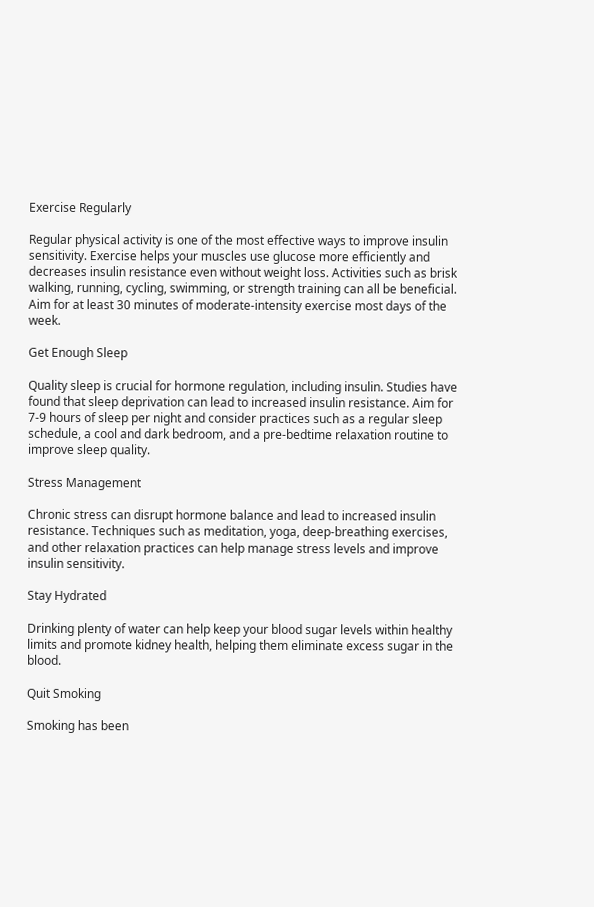Exercise Regularly

Regular physical activity is one of the most effective ways to improve insulin sensitivity. Exercise helps your muscles use glucose more efficiently and decreases insulin resistance even without weight loss. Activities such as brisk walking, running, cycling, swimming, or strength training can all be beneficial. Aim for at least 30 minutes of moderate-intensity exercise most days of the week.

Get Enough Sleep

Quality sleep is crucial for hormone regulation, including insulin. Studies have found that sleep deprivation can lead to increased insulin resistance. Aim for 7-9 hours of sleep per night and consider practices such as a regular sleep schedule, a cool and dark bedroom, and a pre-bedtime relaxation routine to improve sleep quality.

Stress Management

Chronic stress can disrupt hormone balance and lead to increased insulin resistance. Techniques such as meditation, yoga, deep-breathing exercises, and other relaxation practices can help manage stress levels and improve insulin sensitivity.

Stay Hydrated

Drinking plenty of water can help keep your blood sugar levels within healthy limits and promote kidney health, helping them eliminate excess sugar in the blood.

Quit Smoking

Smoking has been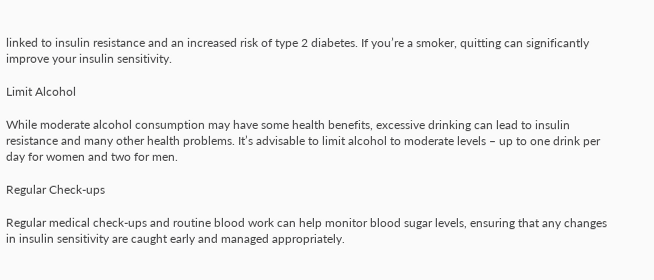linked to insulin resistance and an increased risk of type 2 diabetes. If you’re a smoker, quitting can significantly improve your insulin sensitivity.

Limit Alcohol

While moderate alcohol consumption may have some health benefits, excessive drinking can lead to insulin resistance and many other health problems. It’s advisable to limit alcohol to moderate levels – up to one drink per day for women and two for men.

Regular Check-ups

Regular medical check-ups and routine blood work can help monitor blood sugar levels, ensuring that any changes in insulin sensitivity are caught early and managed appropriately.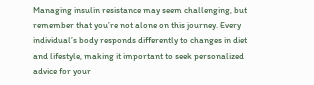Managing insulin resistance may seem challenging, but remember that you’re not alone on this journey. Every individual’s body responds differently to changes in diet and lifestyle, making it important to seek personalized advice for your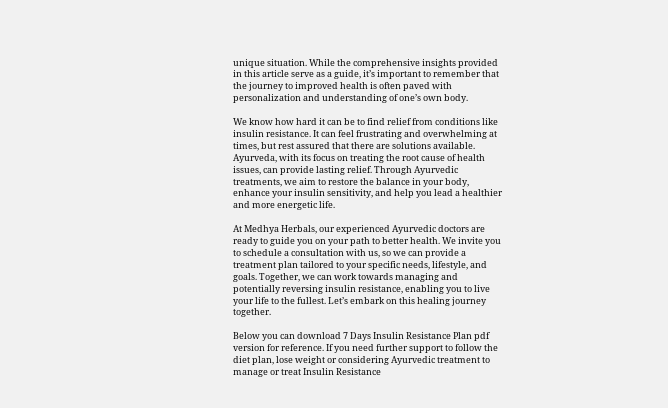unique situation. While the comprehensive insights provided in this article serve as a guide, it’s important to remember that the journey to improved health is often paved with personalization and understanding of one’s own body.

We know how hard it can be to find relief from conditions like insulin resistance. It can feel frustrating and overwhelming at times, but rest assured that there are solutions available. Ayurveda, with its focus on treating the root cause of health issues, can provide lasting relief. Through Ayurvedic treatments, we aim to restore the balance in your body, enhance your insulin sensitivity, and help you lead a healthier and more energetic life.

At Medhya Herbals, our experienced Ayurvedic doctors are ready to guide you on your path to better health. We invite you to schedule a consultation with us, so we can provide a treatment plan tailored to your specific needs, lifestyle, and goals. Together, we can work towards managing and potentially reversing insulin resistance, enabling you to live your life to the fullest. Let’s embark on this healing journey together.

Below you can download 7 Days Insulin Resistance Plan pdf version for reference. If you need further support to follow the diet plan, lose weight or considering Ayurvedic treatment to manage or treat Insulin Resistance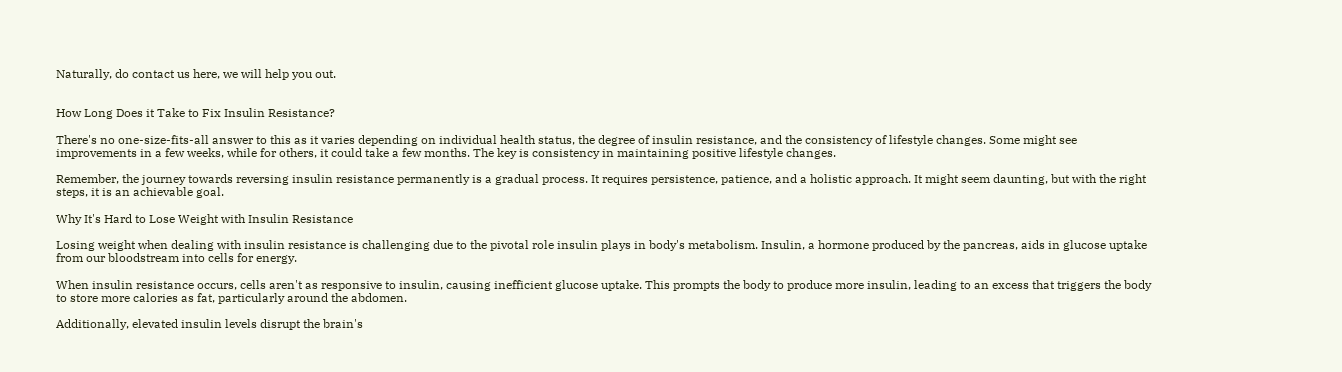Naturally, do contact us here, we will help you out.


How Long Does it Take to Fix Insulin Resistance?

There's no one-size-fits-all answer to this as it varies depending on individual health status, the degree of insulin resistance, and the consistency of lifestyle changes. Some might see improvements in a few weeks, while for others, it could take a few months. The key is consistency in maintaining positive lifestyle changes.

Remember, the journey towards reversing insulin resistance permanently is a gradual process. It requires persistence, patience, and a holistic approach. It might seem daunting, but with the right steps, it is an achievable goal.

Why It's Hard to Lose Weight with Insulin Resistance

Losing weight when dealing with insulin resistance is challenging due to the pivotal role insulin plays in body's metabolism. Insulin, a hormone produced by the pancreas, aids in glucose uptake from our bloodstream into cells for energy.

When insulin resistance occurs, cells aren't as responsive to insulin, causing inefficient glucose uptake. This prompts the body to produce more insulin, leading to an excess that triggers the body to store more calories as fat, particularly around the abdomen.

Additionally, elevated insulin levels disrupt the brain's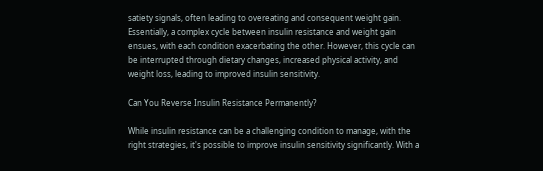satiety signals, often leading to overeating and consequent weight gain. Essentially, a complex cycle between insulin resistance and weight gain ensues, with each condition exacerbating the other. However, this cycle can be interrupted through dietary changes, increased physical activity, and weight loss, leading to improved insulin sensitivity.

Can You Reverse Insulin Resistance Permanently?

While insulin resistance can be a challenging condition to manage, with the right strategies, it's possible to improve insulin sensitivity significantly. With a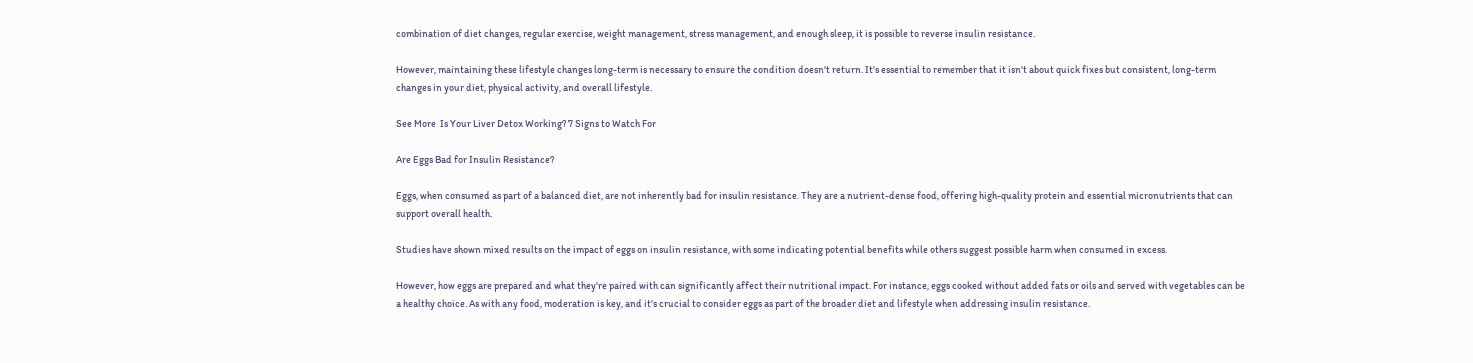combination of diet changes, regular exercise, weight management, stress management, and enough sleep, it is possible to reverse insulin resistance.

However, maintaining these lifestyle changes long-term is necessary to ensure the condition doesn't return. It's essential to remember that it isn't about quick fixes but consistent, long-term changes in your diet, physical activity, and overall lifestyle.

See More  Is Your Liver Detox Working? 7 Signs to Watch For

Are Eggs Bad for Insulin Resistance?

Eggs, when consumed as part of a balanced diet, are not inherently bad for insulin resistance. They are a nutrient-dense food, offering high-quality protein and essential micronutrients that can support overall health.

Studies have shown mixed results on the impact of eggs on insulin resistance, with some indicating potential benefits while others suggest possible harm when consumed in excess.

However, how eggs are prepared and what they're paired with can significantly affect their nutritional impact. For instance, eggs cooked without added fats or oils and served with vegetables can be a healthy choice. As with any food, moderation is key, and it's crucial to consider eggs as part of the broader diet and lifestyle when addressing insulin resistance.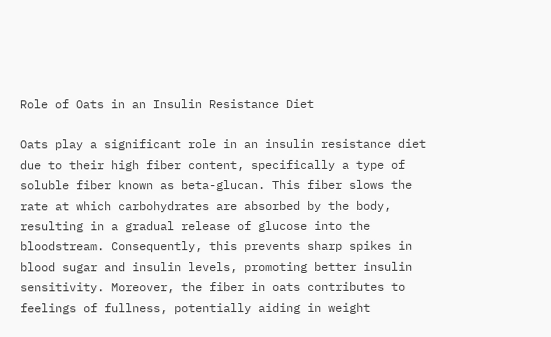Role of Oats in an Insulin Resistance Diet

Oats play a significant role in an insulin resistance diet due to their high fiber content, specifically a type of soluble fiber known as beta-glucan. This fiber slows the rate at which carbohydrates are absorbed by the body, resulting in a gradual release of glucose into the bloodstream. Consequently, this prevents sharp spikes in blood sugar and insulin levels, promoting better insulin sensitivity. Moreover, the fiber in oats contributes to feelings of fullness, potentially aiding in weight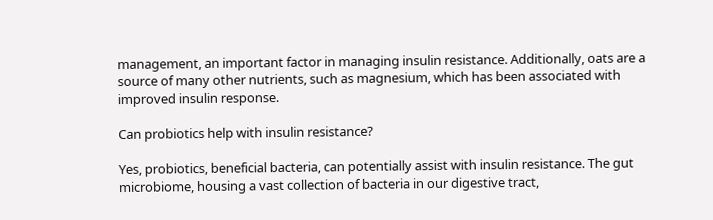management, an important factor in managing insulin resistance. Additionally, oats are a source of many other nutrients, such as magnesium, which has been associated with improved insulin response.

Can probiotics help with insulin resistance?

Yes, probiotics, beneficial bacteria, can potentially assist with insulin resistance. The gut microbiome, housing a vast collection of bacteria in our digestive tract,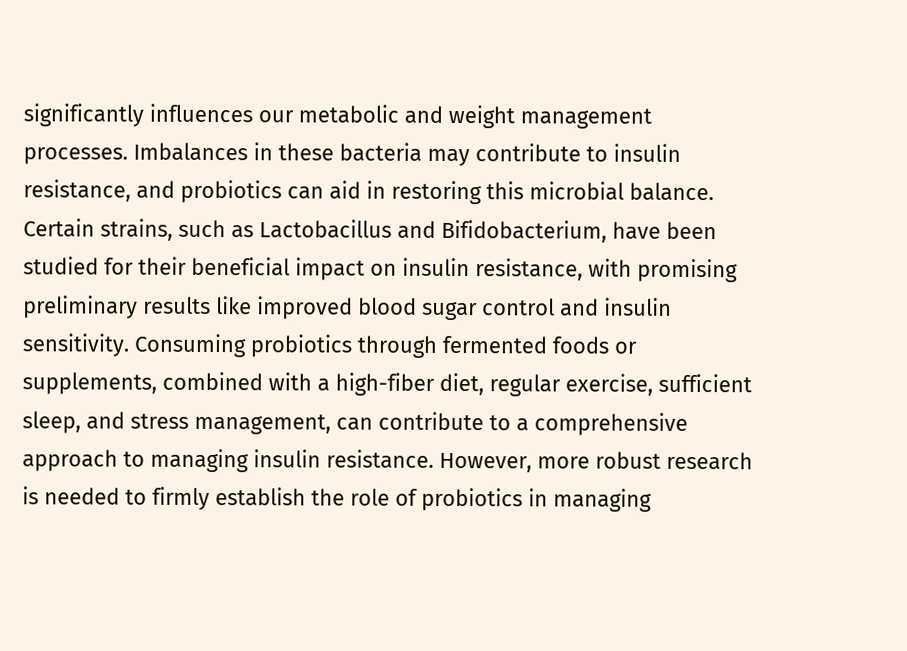significantly influences our metabolic and weight management processes. Imbalances in these bacteria may contribute to insulin resistance, and probiotics can aid in restoring this microbial balance. Certain strains, such as Lactobacillus and Bifidobacterium, have been studied for their beneficial impact on insulin resistance, with promising preliminary results like improved blood sugar control and insulin sensitivity. Consuming probiotics through fermented foods or supplements, combined with a high-fiber diet, regular exercise, sufficient sleep, and stress management, can contribute to a comprehensive approach to managing insulin resistance. However, more robust research is needed to firmly establish the role of probiotics in managing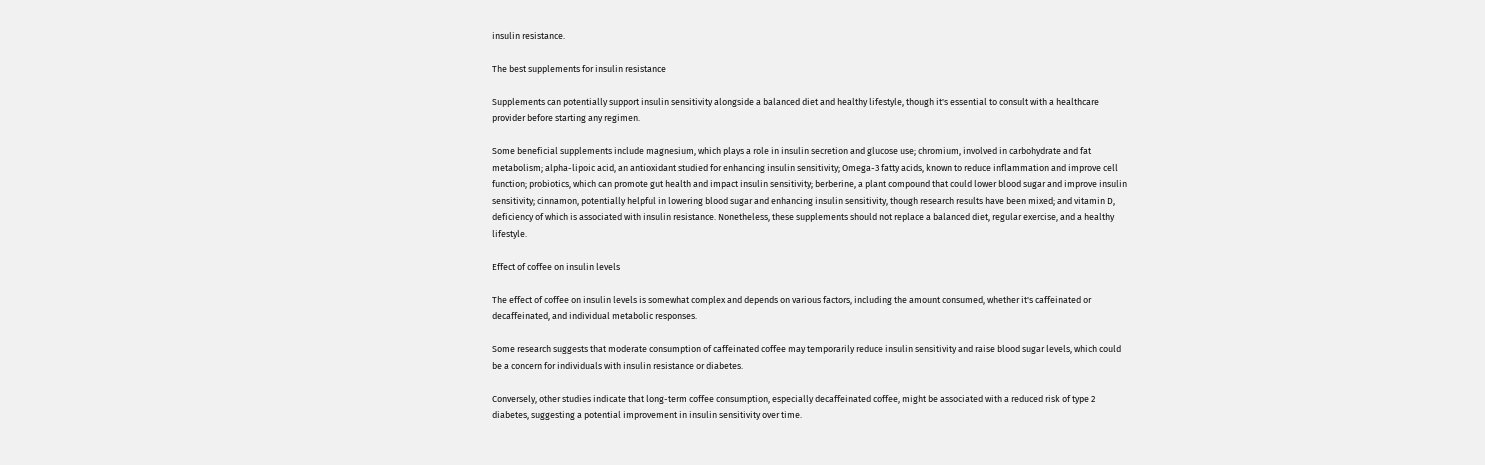insulin resistance.

The best supplements for insulin resistance

Supplements can potentially support insulin sensitivity alongside a balanced diet and healthy lifestyle, though it's essential to consult with a healthcare provider before starting any regimen.

Some beneficial supplements include magnesium, which plays a role in insulin secretion and glucose use; chromium, involved in carbohydrate and fat metabolism; alpha-lipoic acid, an antioxidant studied for enhancing insulin sensitivity; Omega-3 fatty acids, known to reduce inflammation and improve cell function; probiotics, which can promote gut health and impact insulin sensitivity; berberine, a plant compound that could lower blood sugar and improve insulin sensitivity; cinnamon, potentially helpful in lowering blood sugar and enhancing insulin sensitivity, though research results have been mixed; and vitamin D, deficiency of which is associated with insulin resistance. Nonetheless, these supplements should not replace a balanced diet, regular exercise, and a healthy lifestyle.

Effect of coffee on insulin levels

The effect of coffee on insulin levels is somewhat complex and depends on various factors, including the amount consumed, whether it's caffeinated or decaffeinated, and individual metabolic responses.

Some research suggests that moderate consumption of caffeinated coffee may temporarily reduce insulin sensitivity and raise blood sugar levels, which could be a concern for individuals with insulin resistance or diabetes.

Conversely, other studies indicate that long-term coffee consumption, especially decaffeinated coffee, might be associated with a reduced risk of type 2 diabetes, suggesting a potential improvement in insulin sensitivity over time.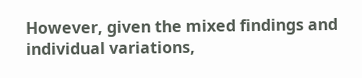However, given the mixed findings and individual variations,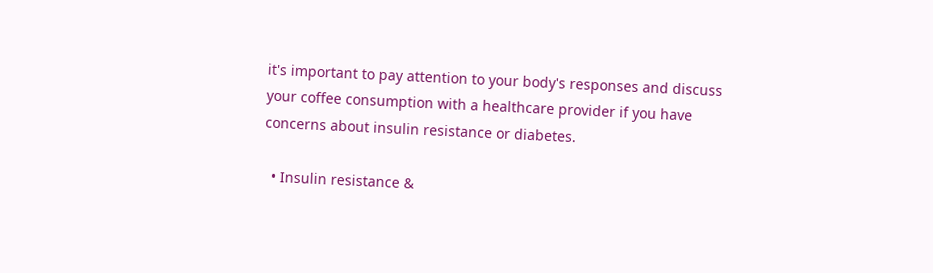it's important to pay attention to your body's responses and discuss your coffee consumption with a healthcare provider if you have concerns about insulin resistance or diabetes.

  • Insulin resistance &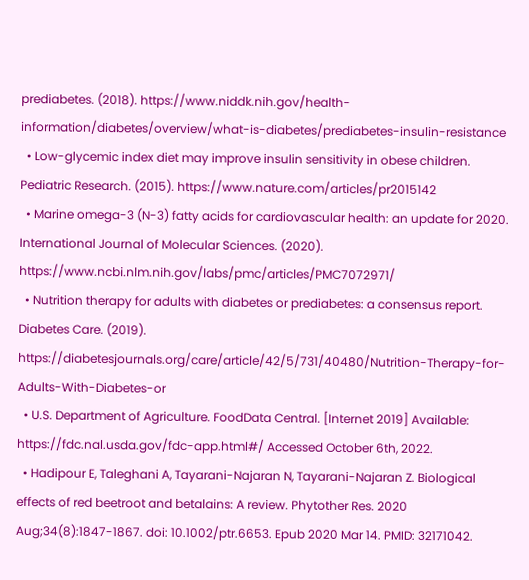prediabetes. (2018). https://www.niddk.nih.gov/health-information/diabetes/overview/what-is-diabetes/prediabetes-insulin-resistance
  • Low-glycemic index diet may improve insulin sensitivity in obese children. Pediatric Research. (2015). https://www.nature.com/articles/pr2015142
  • Marine omega-3 (N-3) fatty acids for cardiovascular health: an update for 2020. International Journal of Molecular Sciences. (2020). https://www.ncbi.nlm.nih.gov/labs/pmc/articles/PMC7072971/
  • Nutrition therapy for adults with diabetes or prediabetes: a consensus report. Diabetes Care. (2019). https://diabetesjournals.org/care/article/42/5/731/40480/Nutrition-Therapy-for-Adults-With-Diabetes-or
  • U.S. Department of Agriculture. FoodData Central. [Internet 2019] Available: https://fdc.nal.usda.gov/fdc-app.html#/ Accessed October 6th, 2022.
  • Hadipour E, Taleghani A, Tayarani-Najaran N, Tayarani-Najaran Z. Biological effects of red beetroot and betalains: A review. Phytother Res. 2020 Aug;34(8):1847-1867. doi: 10.1002/ptr.6653. Epub 2020 Mar 14. PMID: 32171042.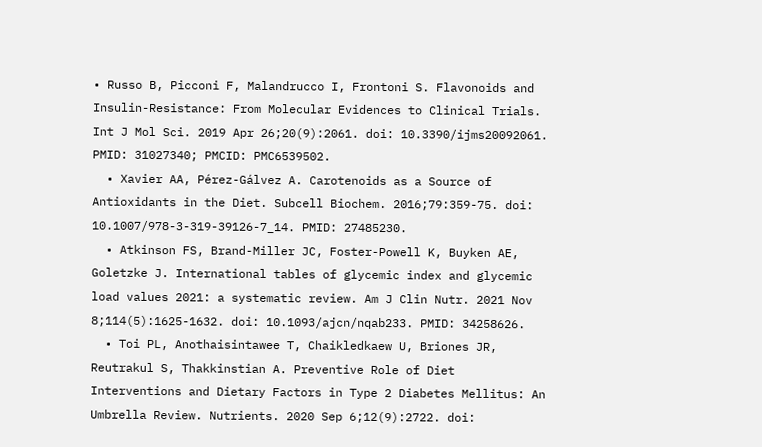• Russo B, Picconi F, Malandrucco I, Frontoni S. Flavonoids and Insulin-Resistance: From Molecular Evidences to Clinical Trials. Int J Mol Sci. 2019 Apr 26;20(9):2061. doi: 10.3390/ijms20092061. PMID: 31027340; PMCID: PMC6539502.
  • Xavier AA, Pérez-Gálvez A. Carotenoids as a Source of Antioxidants in the Diet. Subcell Biochem. 2016;79:359-75. doi: 10.1007/978-3-319-39126-7_14. PMID: 27485230.
  • Atkinson FS, Brand-Miller JC, Foster-Powell K, Buyken AE, Goletzke J. International tables of glycemic index and glycemic load values 2021: a systematic review. Am J Clin Nutr. 2021 Nov 8;114(5):1625-1632. doi: 10.1093/ajcn/nqab233. PMID: 34258626.
  • Toi PL, Anothaisintawee T, Chaikledkaew U, Briones JR, Reutrakul S, Thakkinstian A. Preventive Role of Diet Interventions and Dietary Factors in Type 2 Diabetes Mellitus: An Umbrella Review. Nutrients. 2020 Sep 6;12(9):2722. doi: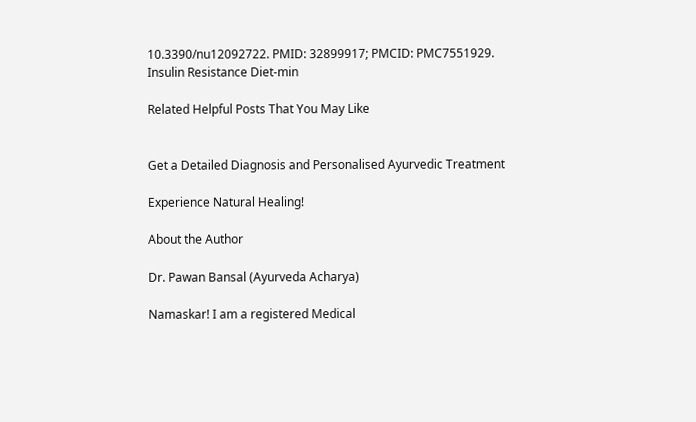10.3390/nu12092722. PMID: 32899917; PMCID: PMC7551929.
Insulin Resistance Diet-min

Related Helpful Posts That You May Like


Get a Detailed Diagnosis and Personalised Ayurvedic Treatment

Experience Natural Healing!

About the Author

Dr. Pawan Bansal (Ayurveda Acharya)

Namaskar! I am a registered Medical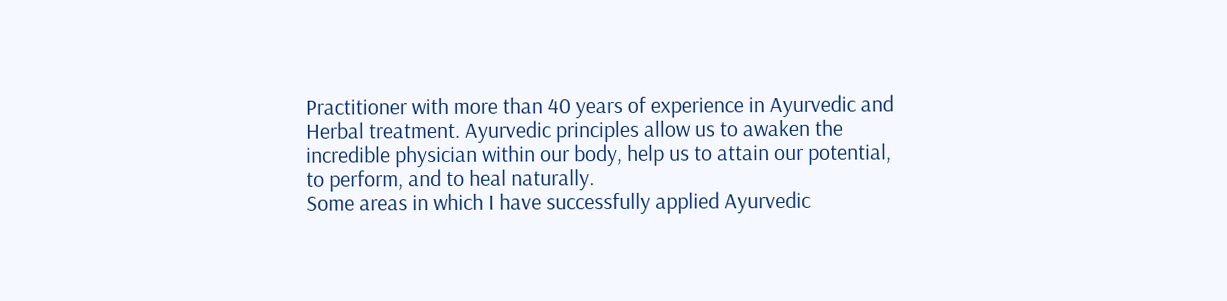Practitioner with more than 40 years of experience in Ayurvedic and Herbal treatment. Ayurvedic principles allow us to awaken the incredible physician within our body, help us to attain our potential, to perform, and to heal naturally.
Some areas in which I have successfully applied Ayurvedic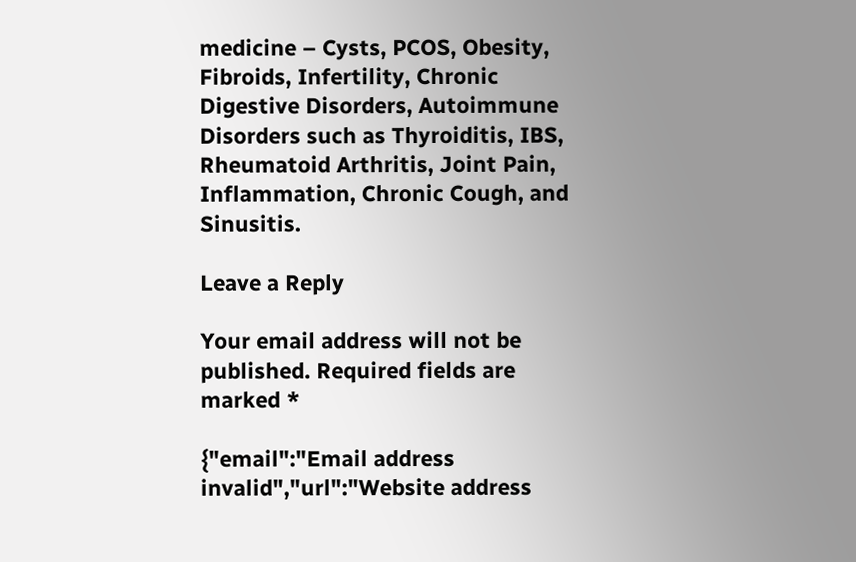medicine – Cysts, PCOS, Obesity, Fibroids, Infertility, Chronic Digestive Disorders, Autoimmune Disorders such as Thyroiditis, IBS, Rheumatoid Arthritis, Joint Pain, Inflammation, Chronic Cough, and Sinusitis.

Leave a Reply

Your email address will not be published. Required fields are marked *

{"email":"Email address invalid","url":"Website address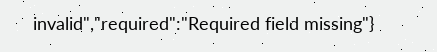invalid","required":"Required field missing"}